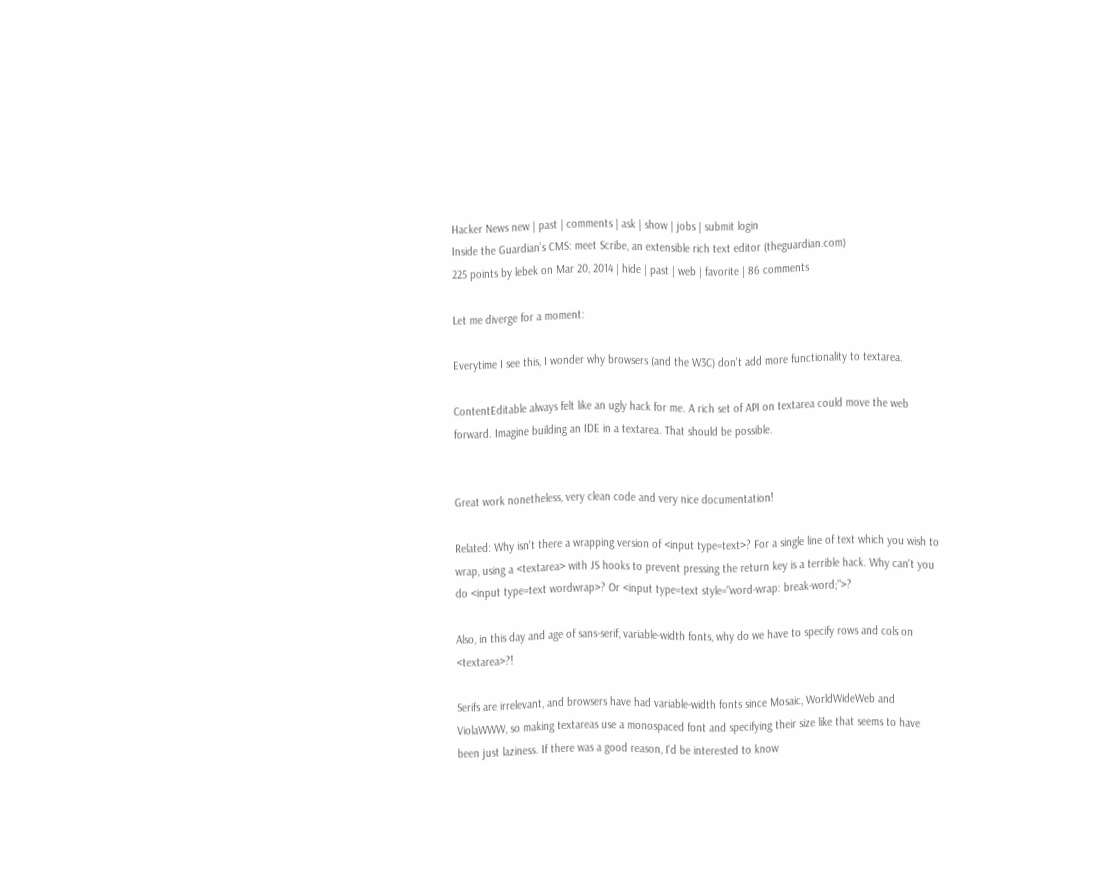Hacker News new | past | comments | ask | show | jobs | submit login
Inside the Guardian’s CMS: meet Scribe, an extensible rich text editor (theguardian.com)
225 points by lebek on Mar 20, 2014 | hide | past | web | favorite | 86 comments

Let me diverge for a moment:

Everytime I see this, I wonder why browsers (and the W3C) don't add more functionality to textarea.

ContentEditable always felt like an ugly hack for me. A rich set of API on textarea could move the web forward. Imagine building an IDE in a textarea. That should be possible.


Great work nonetheless, very clean code and very nice documentation!

Related: Why isn't there a wrapping version of <input type=text>? For a single line of text which you wish to wrap, using a <textarea> with JS hooks to prevent pressing the return key is a terrible hack. Why can't you do <input type=text wordwrap>? Or <input type=text style="word-wrap: break-word;">?

Also, in this day and age of sans-serif, variable-width fonts, why do we have to specify rows and cols on <textarea>?!

Serifs are irrelevant, and browsers have had variable-width fonts since Mosaic, WorldWideWeb and ViolaWWW, so making textareas use a monospaced font and specifying their size like that seems to have been just laziness. If there was a good reason, I'd be interested to know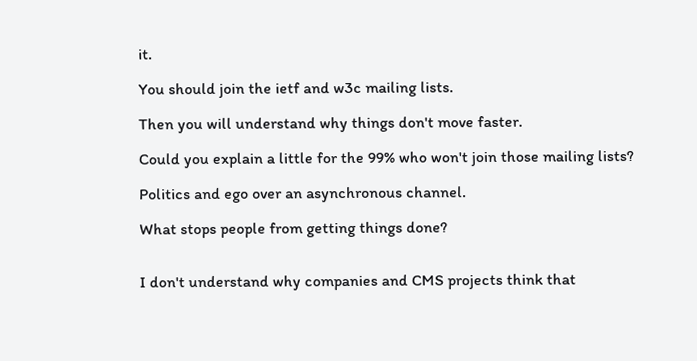it.

You should join the ietf and w3c mailing lists.

Then you will understand why things don't move faster.

Could you explain a little for the 99% who won't join those mailing lists?

Politics and ego over an asynchronous channel.

What stops people from getting things done?


I don't understand why companies and CMS projects think that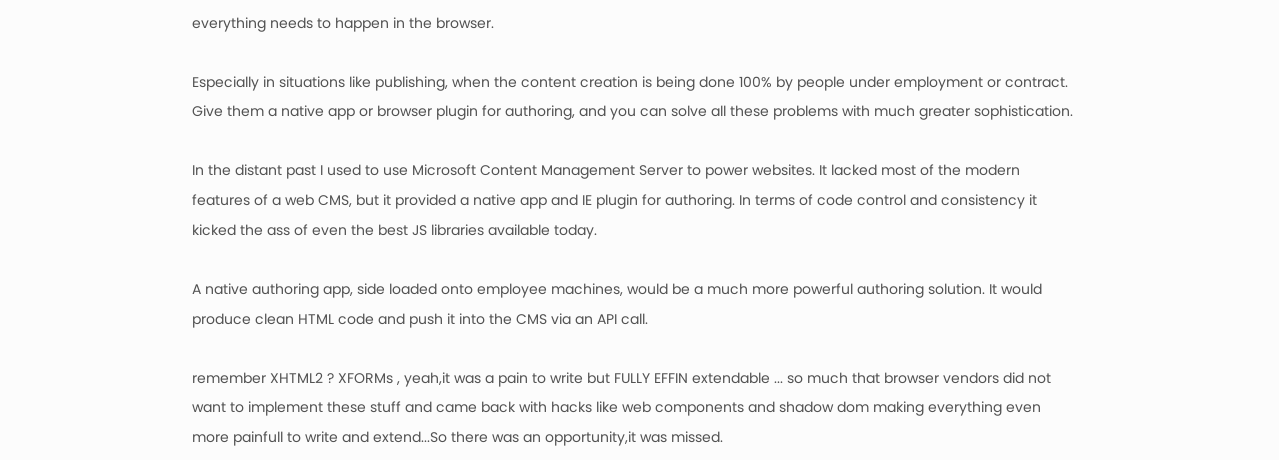everything needs to happen in the browser.

Especially in situations like publishing, when the content creation is being done 100% by people under employment or contract. Give them a native app or browser plugin for authoring, and you can solve all these problems with much greater sophistication.

In the distant past I used to use Microsoft Content Management Server to power websites. It lacked most of the modern features of a web CMS, but it provided a native app and IE plugin for authoring. In terms of code control and consistency it kicked the ass of even the best JS libraries available today.

A native authoring app, side loaded onto employee machines, would be a much more powerful authoring solution. It would produce clean HTML code and push it into the CMS via an API call.

remember XHTML2 ? XFORMs , yeah,it was a pain to write but FULLY EFFIN extendable ... so much that browser vendors did not want to implement these stuff and came back with hacks like web components and shadow dom making everything even more painfull to write and extend...So there was an opportunity,it was missed.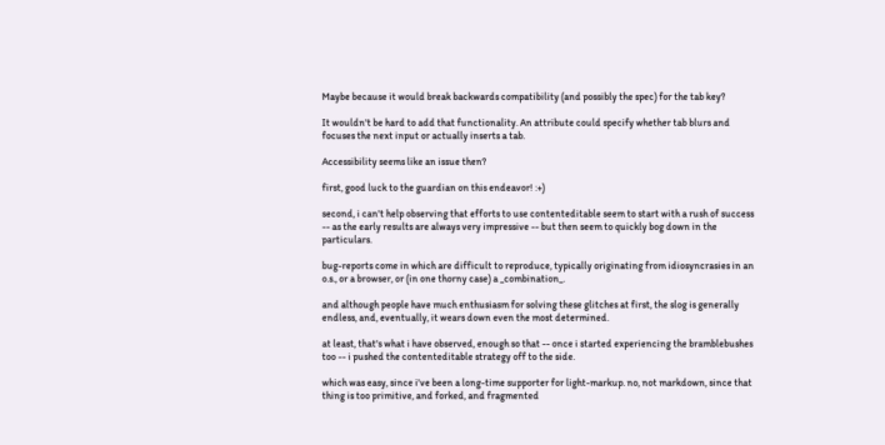Maybe because it would break backwards compatibility (and possibly the spec) for the tab key?

It wouldn't be hard to add that functionality. An attribute could specify whether tab blurs and focuses the next input or actually inserts a tab.

Accessibility seems like an issue then?

first, good luck to the guardian on this endeavor! :+)

second, i can't help observing that efforts to use contenteditable seem to start with a rush of success -- as the early results are always very impressive -- but then seem to quickly bog down in the particulars.

bug-reports come in which are difficult to reproduce, typically originating from idiosyncrasies in an o.s., or a browser, or (in one thorny case) a _combination_.

and although people have much enthusiasm for solving these glitches at first, the slog is generally endless, and, eventually, it wears down even the most determined.

at least, that's what i have observed, enough so that -- once i started experiencing the bramblebushes too -- i pushed the contenteditable strategy off to the side.

which was easy, since i've been a long-time supporter for light-markup. no, not markdown, since that thing is too primitive, and forked, and fragmented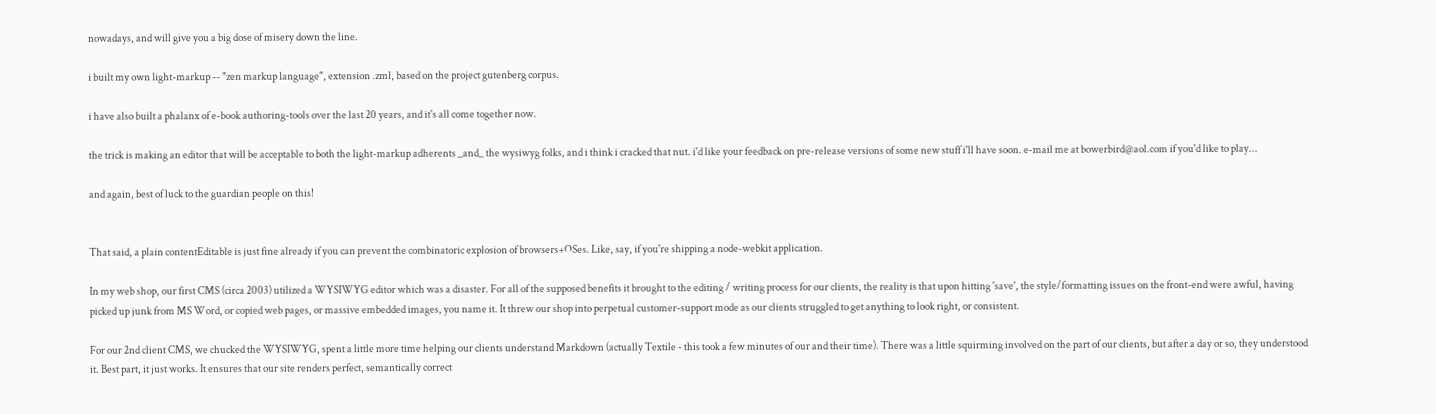nowadays, and will give you a big dose of misery down the line.

i built my own light-markup -- "zen markup language", extension .zml, based on the project gutenberg corpus.

i have also built a phalanx of e-book authoring-tools over the last 20 years, and it's all come together now.

the trick is making an editor that will be acceptable to both the light-markup adherents _and_ the wysiwyg folks, and i think i cracked that nut. i'd like your feedback on pre-release versions of some new stuff i'll have soon. e-mail me at bowerbird@aol.com if you'd like to play...

and again, best of luck to the guardian people on this!


That said, a plain contentEditable is just fine already if you can prevent the combinatoric explosion of browsers+OSes. Like, say, if you're shipping a node-webkit application.

In my web shop, our first CMS (circa 2003) utilized a WYSIWYG editor which was a disaster. For all of the supposed benefits it brought to the editing / writing process for our clients, the reality is that upon hitting 'save', the style/formatting issues on the front-end were awful, having picked up junk from MS Word, or copied web pages, or massive embedded images, you name it. It threw our shop into perpetual customer-support mode as our clients struggled to get anything to look right, or consistent.

For our 2nd client CMS, we chucked the WYSIWYG, spent a little more time helping our clients understand Markdown (actually Textile - this took a few minutes of our and their time). There was a little squirming involved on the part of our clients, but after a day or so, they understood it. Best part, it just works. It ensures that our site renders perfect, semantically correct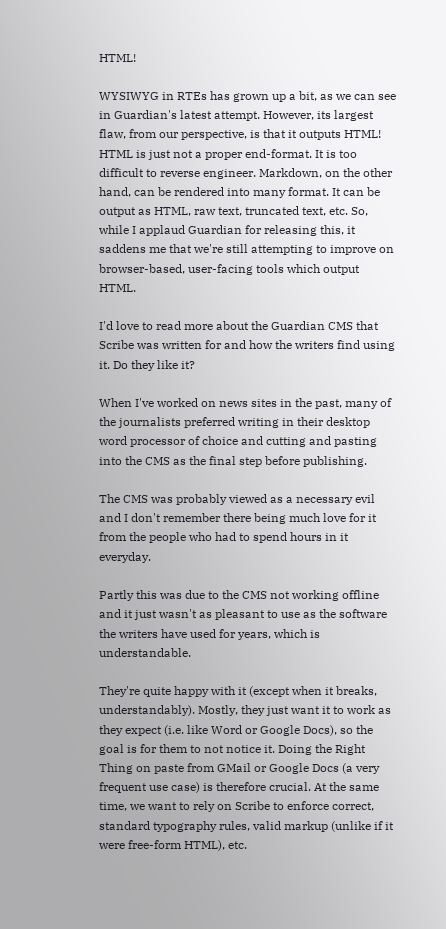HTML!

WYSIWYG in RTEs has grown up a bit, as we can see in Guardian's latest attempt. However, its largest flaw, from our perspective, is that it outputs HTML! HTML is just not a proper end-format. It is too difficult to reverse engineer. Markdown, on the other hand, can be rendered into many format. It can be output as HTML, raw text, truncated text, etc. So, while I applaud Guardian for releasing this, it saddens me that we're still attempting to improve on browser-based, user-facing tools which output HTML.

I'd love to read more about the Guardian CMS that Scribe was written for and how the writers find using it. Do they like it?

When I've worked on news sites in the past, many of the journalists preferred writing in their desktop word processor of choice and cutting and pasting into the CMS as the final step before publishing.

The CMS was probably viewed as a necessary evil and I don't remember there being much love for it from the people who had to spend hours in it everyday.

Partly this was due to the CMS not working offline and it just wasn't as pleasant to use as the software the writers have used for years, which is understandable.

They're quite happy with it (except when it breaks, understandably). Mostly, they just want it to work as they expect (i.e. like Word or Google Docs), so the goal is for them to not notice it. Doing the Right Thing on paste from GMail or Google Docs (a very frequent use case) is therefore crucial. At the same time, we want to rely on Scribe to enforce correct, standard typography rules, valid markup (unlike if it were free-form HTML), etc.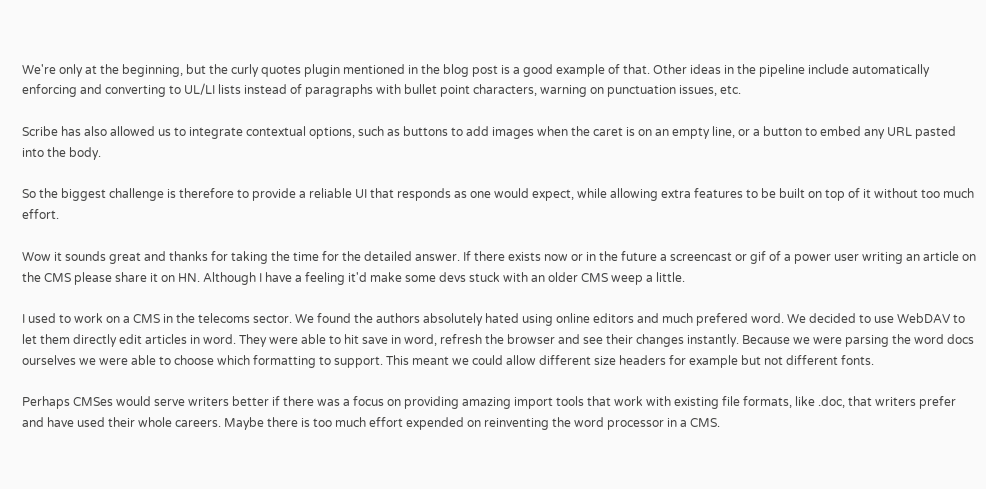We're only at the beginning, but the curly quotes plugin mentioned in the blog post is a good example of that. Other ideas in the pipeline include automatically enforcing and converting to UL/LI lists instead of paragraphs with bullet point characters, warning on punctuation issues, etc.

Scribe has also allowed us to integrate contextual options, such as buttons to add images when the caret is on an empty line, or a button to embed any URL pasted into the body.

So the biggest challenge is therefore to provide a reliable UI that responds as one would expect, while allowing extra features to be built on top of it without too much effort.

Wow it sounds great and thanks for taking the time for the detailed answer. If there exists now or in the future a screencast or gif of a power user writing an article on the CMS please share it on HN. Although I have a feeling it'd make some devs stuck with an older CMS weep a little.

I used to work on a CMS in the telecoms sector. We found the authors absolutely hated using online editors and much prefered word. We decided to use WebDAV to let them directly edit articles in word. They were able to hit save in word, refresh the browser and see their changes instantly. Because we were parsing the word docs ourselves we were able to choose which formatting to support. This meant we could allow different size headers for example but not different fonts.

Perhaps CMSes would serve writers better if there was a focus on providing amazing import tools that work with existing file formats, like .doc, that writers prefer and have used their whole careers. Maybe there is too much effort expended on reinventing the word processor in a CMS.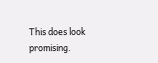This does look promising.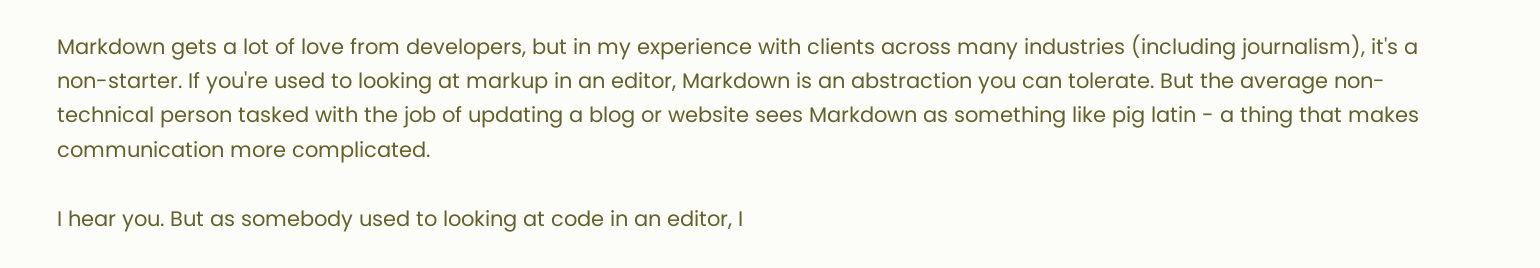Markdown gets a lot of love from developers, but in my experience with clients across many industries (including journalism), it's a non-starter. If you're used to looking at markup in an editor, Markdown is an abstraction you can tolerate. But the average non-technical person tasked with the job of updating a blog or website sees Markdown as something like pig latin - a thing that makes communication more complicated.

I hear you. But as somebody used to looking at code in an editor, I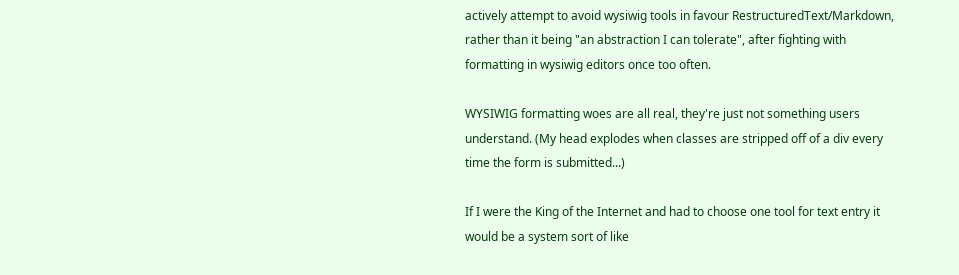actively attempt to avoid wysiwig tools in favour RestructuredText/Markdown, rather than it being "an abstraction I can tolerate", after fighting with formatting in wysiwig editors once too often.

WYSIWIG formatting woes are all real, they're just not something users understand. (My head explodes when classes are stripped off of a div every time the form is submitted...)

If I were the King of the Internet and had to choose one tool for text entry it would be a system sort of like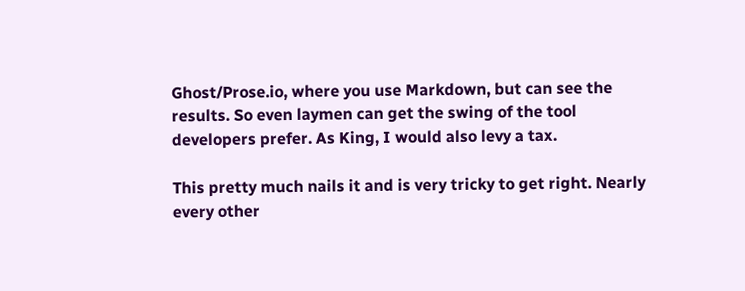Ghost/Prose.io, where you use Markdown, but can see the results. So even laymen can get the swing of the tool developers prefer. As King, I would also levy a tax.

This pretty much nails it and is very tricky to get right. Nearly every other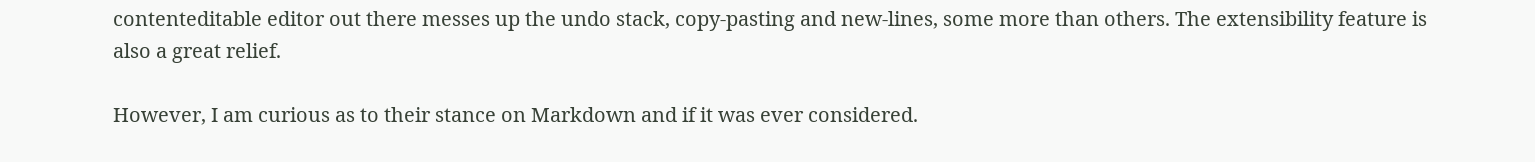contenteditable editor out there messes up the undo stack, copy-pasting and new-lines, some more than others. The extensibility feature is also a great relief.

However, I am curious as to their stance on Markdown and if it was ever considered.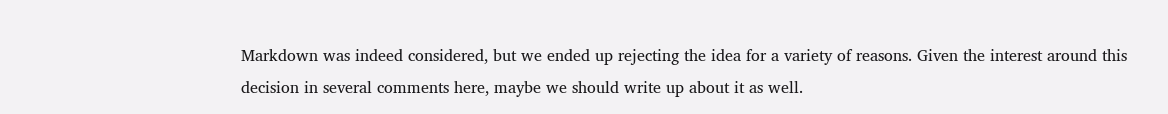Markdown was indeed considered, but we ended up rejecting the idea for a variety of reasons. Given the interest around this decision in several comments here, maybe we should write up about it as well.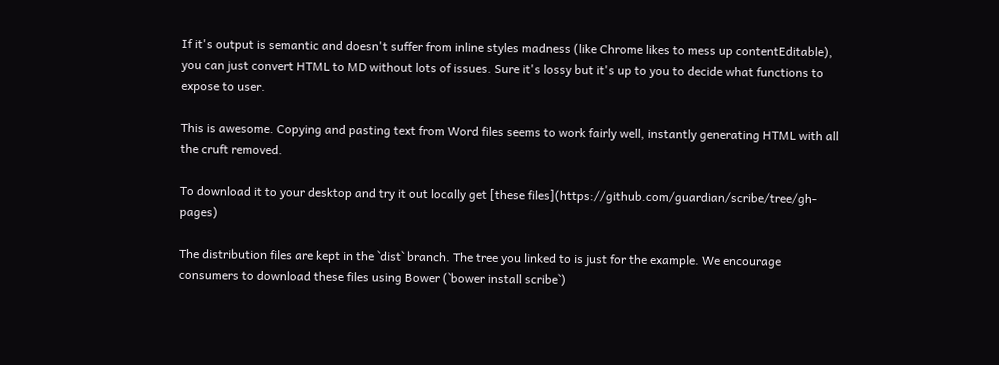If it's output is semantic and doesn't suffer from inline styles madness (like Chrome likes to mess up contentEditable), you can just convert HTML to MD without lots of issues. Sure it's lossy but it's up to you to decide what functions to expose to user.

This is awesome. Copying and pasting text from Word files seems to work fairly well, instantly generating HTML with all the cruft removed.

To download it to your desktop and try it out locally get [these files](https://github.com/guardian/scribe/tree/gh-pages)

The distribution files are kept in the `dist` branch. The tree you linked to is just for the example. We encourage consumers to download these files using Bower (`bower install scribe`)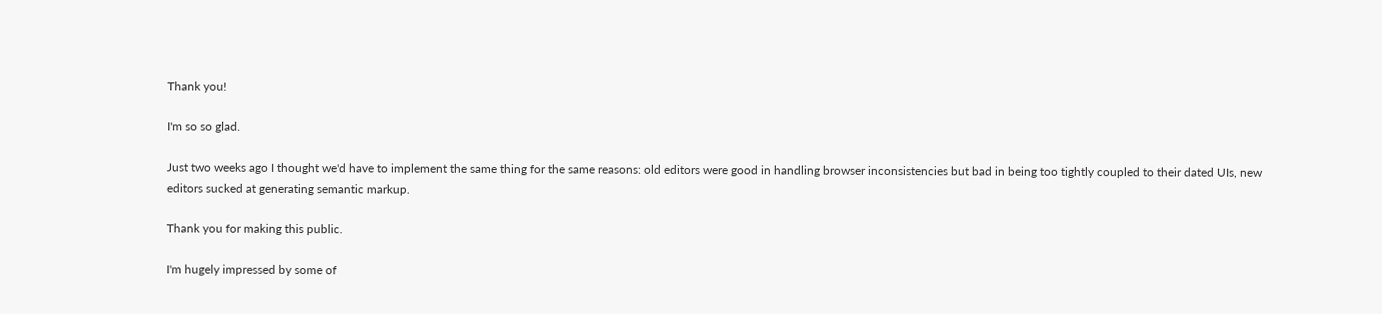Thank you!

I'm so so glad.

Just two weeks ago I thought we'd have to implement the same thing for the same reasons: old editors were good in handling browser inconsistencies but bad in being too tightly coupled to their dated UIs, new editors sucked at generating semantic markup.

Thank you for making this public.

I'm hugely impressed by some of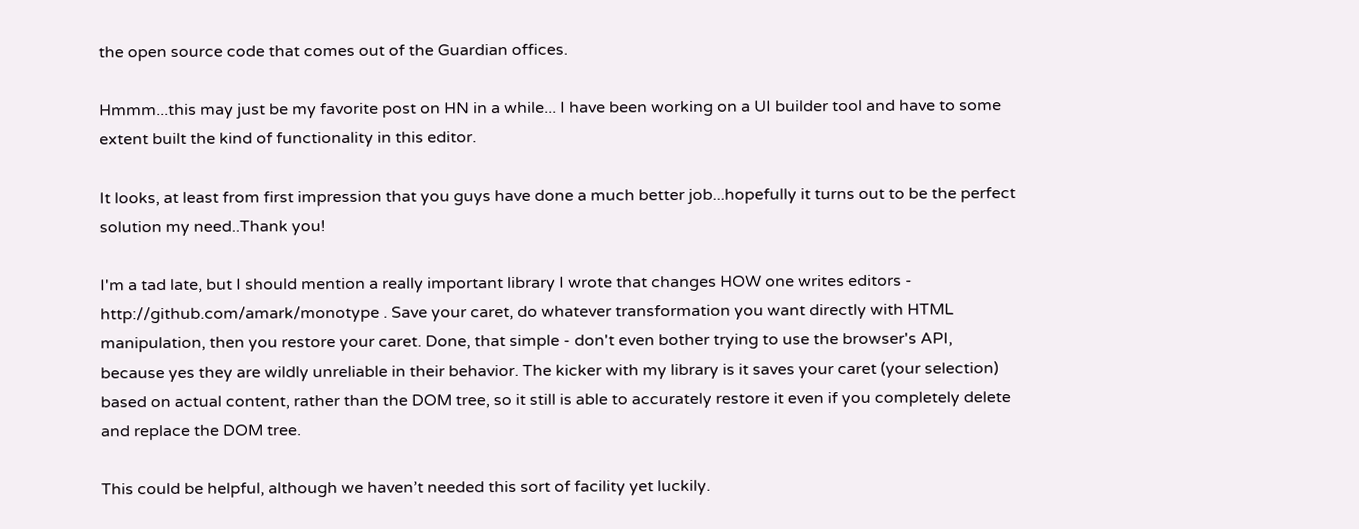the open source code that comes out of the Guardian offices.

Hmmm...this may just be my favorite post on HN in a while... I have been working on a UI builder tool and have to some extent built the kind of functionality in this editor.

It looks, at least from first impression that you guys have done a much better job...hopefully it turns out to be the perfect solution my need..Thank you!

I'm a tad late, but I should mention a really important library I wrote that changes HOW one writes editors - http://github.com/amark/monotype . Save your caret, do whatever transformation you want directly with HTML manipulation, then you restore your caret. Done, that simple - don't even bother trying to use the browser's API, because yes they are wildly unreliable in their behavior. The kicker with my library is it saves your caret (your selection) based on actual content, rather than the DOM tree, so it still is able to accurately restore it even if you completely delete and replace the DOM tree.

This could be helpful, although we haven’t needed this sort of facility yet luckily.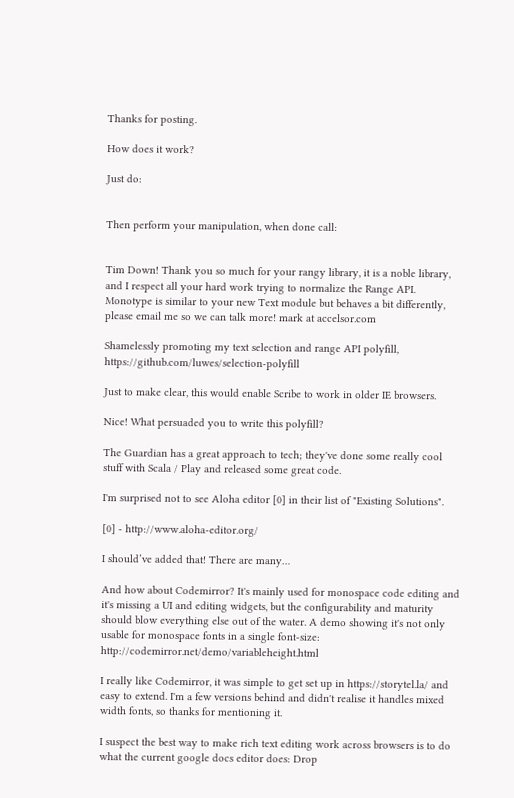Thanks for posting.

How does it work?

Just do:


Then perform your manipulation, when done call:


Tim Down! Thank you so much for your rangy library, it is a noble library, and I respect all your hard work trying to normalize the Range API. Monotype is similar to your new Text module but behaves a bit differently, please email me so we can talk more! mark at accelsor.com

Shamelessly promoting my text selection and range API polyfill, https://github.com/luwes/selection-polyfill

Just to make clear, this would enable Scribe to work in older IE browsers.

Nice! What persuaded you to write this polyfill?

The Guardian has a great approach to tech; they've done some really cool stuff with Scala / Play and released some great code.

I'm surprised not to see Aloha editor [0] in their list of "Existing Solutions".

[0] - http://www.aloha-editor.org/

I should’ve added that! There are many…

And how about Codemirror? It's mainly used for monospace code editing and it's missing a UI and editing widgets, but the configurability and maturity should blow everything else out of the water. A demo showing it's not only usable for monospace fonts in a single font-size: http://codemirror.net/demo/variableheight.html

I really like Codemirror, it was simple to get set up in https://storytel.la/ and easy to extend. I'm a few versions behind and didn't realise it handles mixed width fonts, so thanks for mentioning it.

I suspect the best way to make rich text editing work across browsers is to do what the current google docs editor does: Drop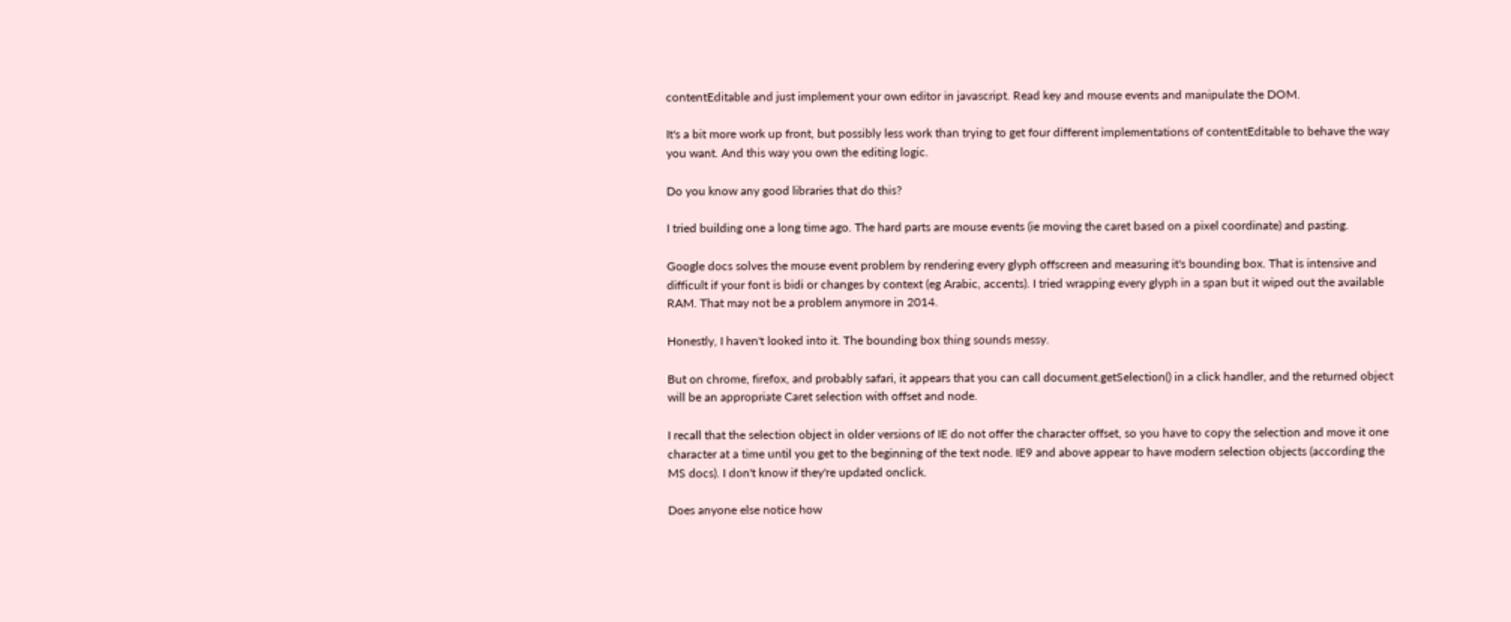contentEditable and just implement your own editor in javascript. Read key and mouse events and manipulate the DOM.

It's a bit more work up front, but possibly less work than trying to get four different implementations of contentEditable to behave the way you want. And this way you own the editing logic.

Do you know any good libraries that do this?

I tried building one a long time ago. The hard parts are mouse events (ie moving the caret based on a pixel coordinate) and pasting.

Google docs solves the mouse event problem by rendering every glyph offscreen and measuring it's bounding box. That is intensive and difficult if your font is bidi or changes by context (eg Arabic, accents). I tried wrapping every glyph in a span but it wiped out the available RAM. That may not be a problem anymore in 2014.

Honestly, I haven't looked into it. The bounding box thing sounds messy.

But on chrome, firefox, and probably safari, it appears that you can call document.getSelection() in a click handler, and the returned object will be an appropriate Caret selection with offset and node.

I recall that the selection object in older versions of IE do not offer the character offset, so you have to copy the selection and move it one character at a time until you get to the beginning of the text node. IE9 and above appear to have modern selection objects (according the MS docs). I don't know if they're updated onclick.

Does anyone else notice how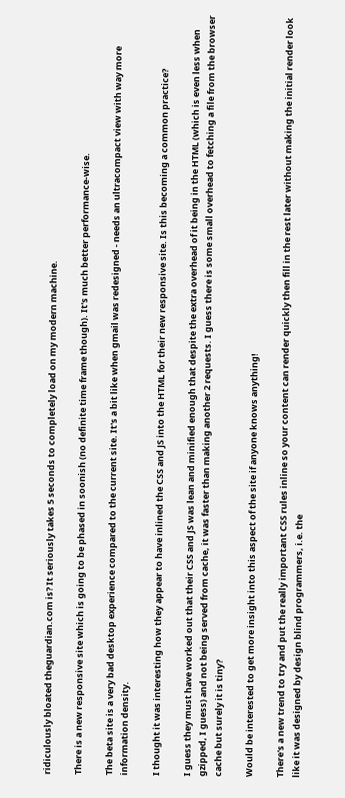ridiculously bloated theguardian.com is? It seriously takes 5 seconds to completely load on my modern machine.

There is a new responsive site which is going to be phased in soonish (no definite time frame though). It's much better performance-wise.

The beta site is a very bad desktop experience compared to the current site. It's a bit like when gmail was redesigned - needs an ultracompact view with way more information density.

I thought it was interesting how they appear to have inlined the CSS and JS into the HTML for their new responsive site. Is this becoming a common practice?

I guess they must have worked out that their CSS and JS was lean and minified enough that despite the extra overhead of it being in the HTML (which is even less when gzipped, I guess) and not being served from cache, it was faster than making another 2 requests. I guess there is some small overhead to fetching a file from the browser cache but surely it is tiny?

Would be interested to get more insight into this aspect of the site if anyone knows anything!

There's a new trend to try and put the really important CSS rules inline so your content can render quickly then fill in the rest later without making the initial render look like it was designed by design blind programmers, i.e. the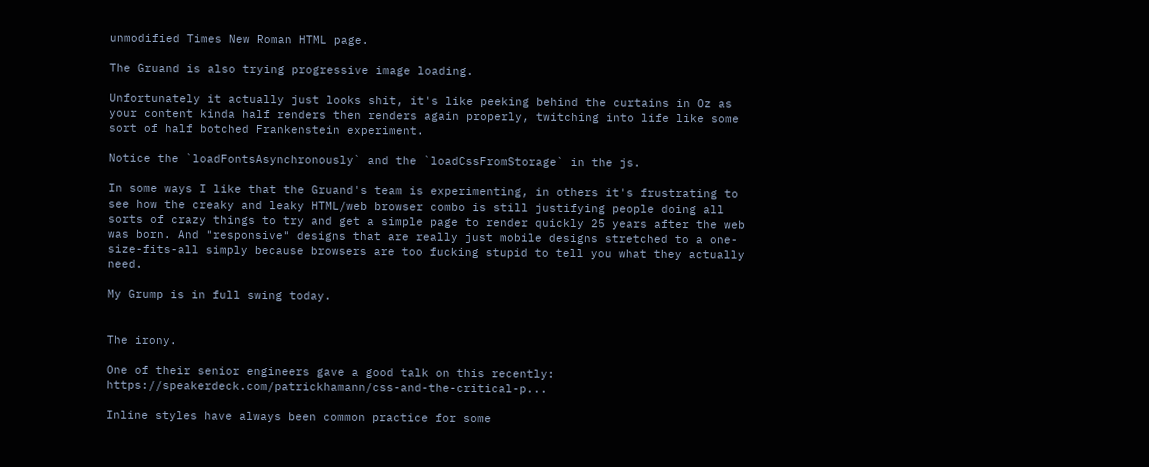unmodified Times New Roman HTML page.

The Gruand is also trying progressive image loading.

Unfortunately it actually just looks shit, it's like peeking behind the curtains in Oz as your content kinda half renders then renders again properly, twitching into life like some sort of half botched Frankenstein experiment.

Notice the `loadFontsAsynchronously` and the `loadCssFromStorage` in the js.

In some ways I like that the Gruand's team is experimenting, in others it's frustrating to see how the creaky and leaky HTML/web browser combo is still justifying people doing all sorts of crazy things to try and get a simple page to render quickly 25 years after the web was born. And "responsive" designs that are really just mobile designs stretched to a one-size-fits-all simply because browsers are too fucking stupid to tell you what they actually need.

My Grump is in full swing today.


The irony.

One of their senior engineers gave a good talk on this recently: https://speakerdeck.com/patrickhamann/css-and-the-critical-p...

Inline styles have always been common practice for some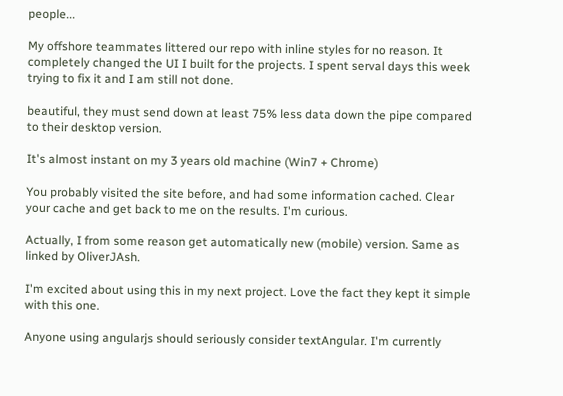people...

My offshore teammates littered our repo with inline styles for no reason. It completely changed the UI I built for the projects. I spent serval days this week trying to fix it and I am still not done.

beautiful, they must send down at least 75% less data down the pipe compared to their desktop version.

It's almost instant on my 3 years old machine (Win7 + Chrome)

You probably visited the site before, and had some information cached. Clear your cache and get back to me on the results. I'm curious.

Actually, I from some reason get automatically new (mobile) version. Same as linked by OliverJAsh.

I'm excited about using this in my next project. Love the fact they kept it simple with this one.

Anyone using angularjs should seriously consider textAngular. I'm currently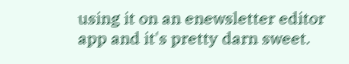using it on an enewsletter editor app and it's pretty darn sweet.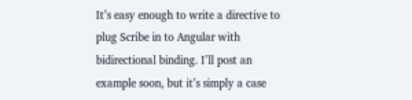It’s easy enough to write a directive to plug Scribe in to Angular with bidirectional binding. I’ll post an example soon, but it’s simply a case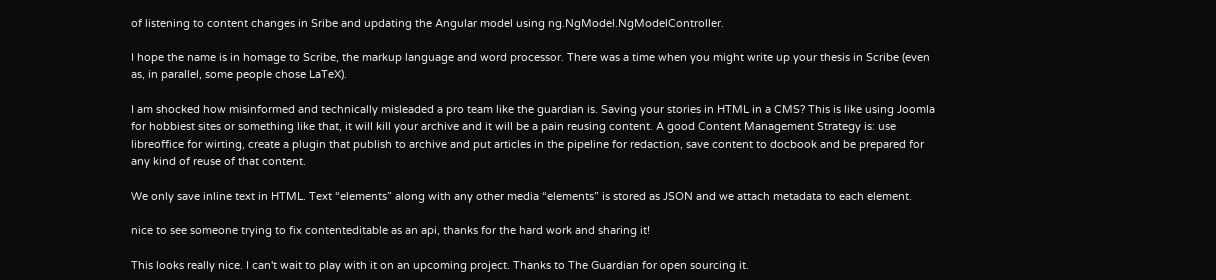of listening to content changes in Sribe and updating the Angular model using ng.NgModel.NgModelController.

I hope the name is in homage to Scribe, the markup language and word processor. There was a time when you might write up your thesis in Scribe (even as, in parallel, some people chose LaTeX).

I am shocked how misinformed and technically misleaded a pro team like the guardian is. Saving your stories in HTML in a CMS? This is like using Joomla for hobbiest sites or something like that, it will kill your archive and it will be a pain reusing content. A good Content Management Strategy is: use libreoffice for wirting, create a plugin that publish to archive and put articles in the pipeline for redaction, save content to docbook and be prepared for any kind of reuse of that content.

We only save inline text in HTML. Text “elements” along with any other media “elements” is stored as JSON and we attach metadata to each element.

nice to see someone trying to fix contenteditable as an api, thanks for the hard work and sharing it!

This looks really nice. I can't wait to play with it on an upcoming project. Thanks to The Guardian for open sourcing it.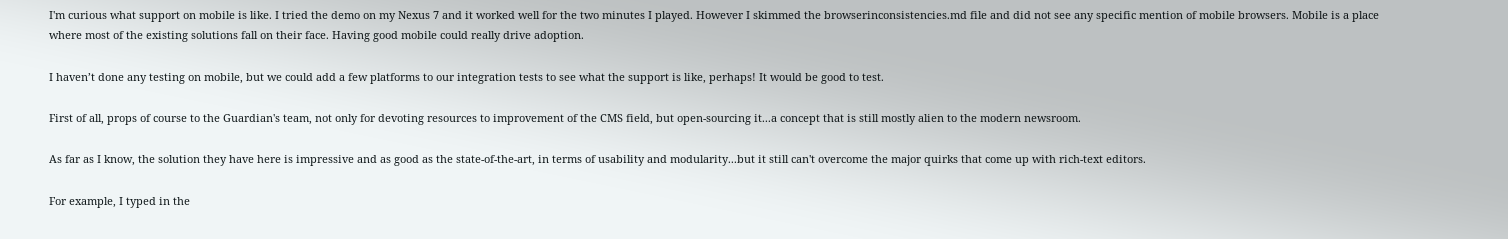I'm curious what support on mobile is like. I tried the demo on my Nexus 7 and it worked well for the two minutes I played. However I skimmed the browserinconsistencies.md file and did not see any specific mention of mobile browsers. Mobile is a place where most of the existing solutions fall on their face. Having good mobile could really drive adoption.

I haven’t done any testing on mobile, but we could add a few platforms to our integration tests to see what the support is like, perhaps! It would be good to test.

First of all, props of course to the Guardian's team, not only for devoting resources to improvement of the CMS field, but open-sourcing it...a concept that is still mostly alien to the modern newsroom.

As far as I know, the solution they have here is impressive and as good as the state-of-the-art, in terms of usability and modularity...but it still can't overcome the major quirks that come up with rich-text editors.

For example, I typed in the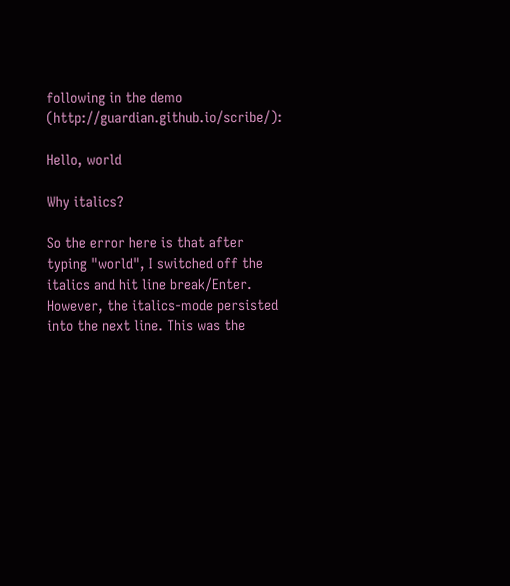following in the demo (http://guardian.github.io/scribe/):

Hello, world

Why italics?

So the error here is that after typing "world", I switched off the italics and hit line break/Enter. However, the italics-mode persisted into the next line. This was the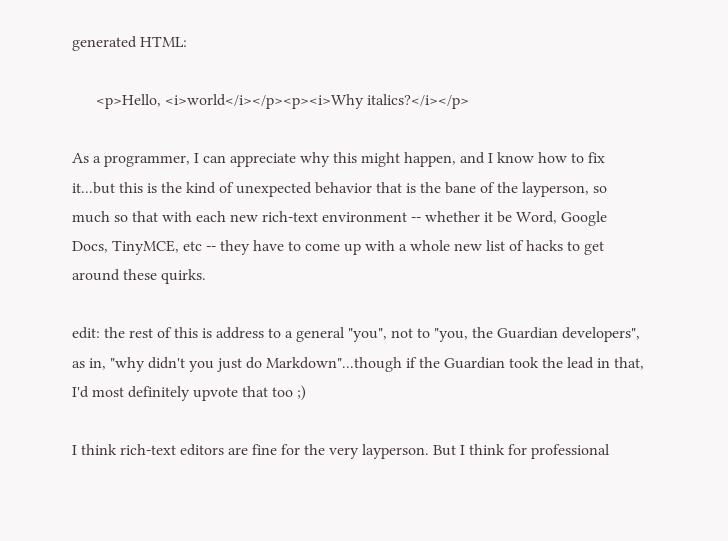generated HTML:

      <p>Hello, <i>world</i></p><p><i>Why italics?</i></p>

As a programmer, I can appreciate why this might happen, and I know how to fix it...but this is the kind of unexpected behavior that is the bane of the layperson, so much so that with each new rich-text environment -- whether it be Word, Google Docs, TinyMCE, etc -- they have to come up with a whole new list of hacks to get around these quirks.

edit: the rest of this is address to a general "you", not to "you, the Guardian developers", as in, "why didn't you just do Markdown"...though if the Guardian took the lead in that, I'd most definitely upvote that too ;)

I think rich-text editors are fine for the very layperson. But I think for professional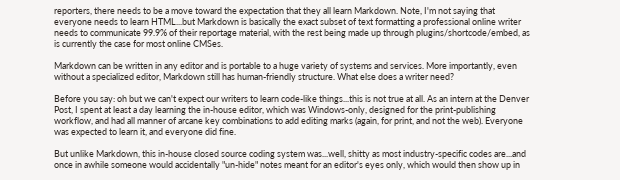reporters, there needs to be a move toward the expectation that they all learn Markdown. Note, I'm not saying that everyone needs to learn HTML...but Markdown is basically the exact subset of text formatting a professional online writer needs to communicate 99.9% of their reportage material, with the rest being made up through plugins/shortcode/embed, as is currently the case for most online CMSes.

Markdown can be written in any editor and is portable to a huge variety of systems and services. More importantly, even without a specialized editor, Markdown still has human-friendly structure. What else does a writer need?

Before you say: oh but we can't expect our writers to learn code-like things...this is not true at all. As an intern at the Denver Post, I spent at least a day learning the in-house editor, which was Windows-only, designed for the print-publishing workflow, and had all manner of arcane key combinations to add editing marks (again, for print, and not the web). Everyone was expected to learn it, and everyone did fine.

But unlike Markdown, this in-house closed source coding system was...well, shitty as most industry-specific codes are...and once in awhile someone would accidentally "un-hide" notes meant for an editor's eyes only, which would then show up in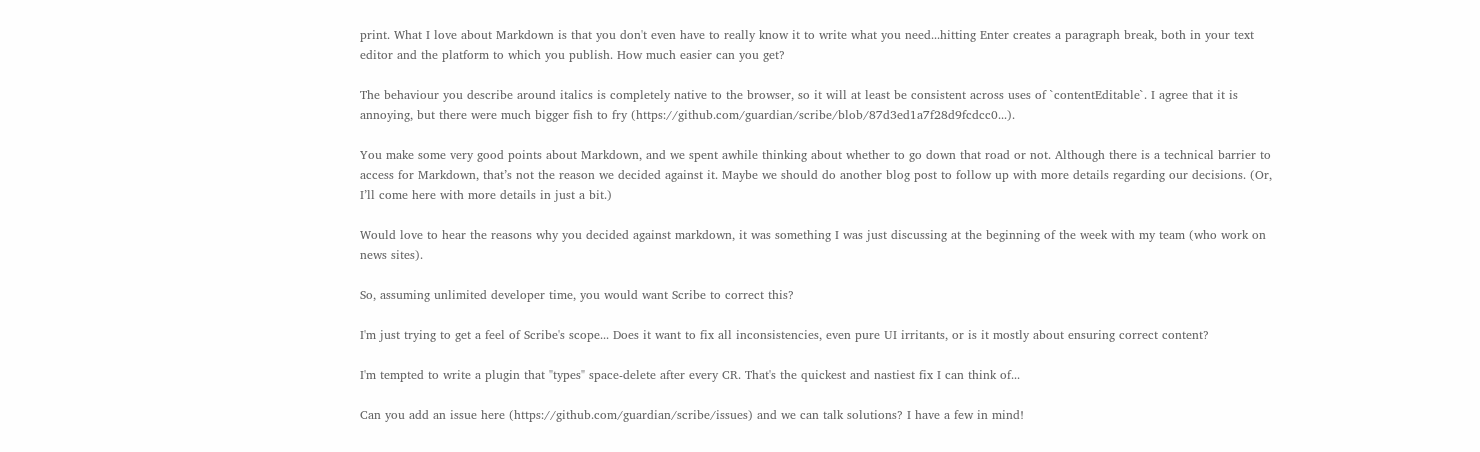print. What I love about Markdown is that you don't even have to really know it to write what you need...hitting Enter creates a paragraph break, both in your text editor and the platform to which you publish. How much easier can you get?

The behaviour you describe around italics is completely native to the browser, so it will at least be consistent across uses of `contentEditable`. I agree that it is annoying, but there were much bigger fish to fry (https://github.com/guardian/scribe/blob/87d3ed1a7f28d9fcdcc0...).

You make some very good points about Markdown, and we spent awhile thinking about whether to go down that road or not. Although there is a technical barrier to access for Markdown, that’s not the reason we decided against it. Maybe we should do another blog post to follow up with more details regarding our decisions. (Or, I’ll come here with more details in just a bit.)

Would love to hear the reasons why you decided against markdown, it was something I was just discussing at the beginning of the week with my team (who work on news sites).

So, assuming unlimited developer time, you would want Scribe to correct this?

I'm just trying to get a feel of Scribe's scope... Does it want to fix all inconsistencies, even pure UI irritants, or is it mostly about ensuring correct content?

I'm tempted to write a plugin that "types" space-delete after every CR. That's the quickest and nastiest fix I can think of...

Can you add an issue here (https://github.com/guardian/scribe/issues) and we can talk solutions? I have a few in mind!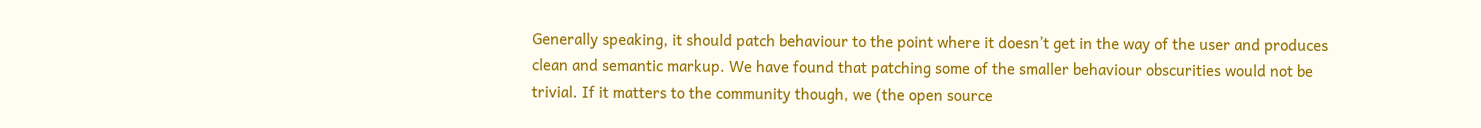Generally speaking, it should patch behaviour to the point where it doesn’t get in the way of the user and produces clean and semantic markup. We have found that patching some of the smaller behaviour obscurities would not be trivial. If it matters to the community though, we (the open source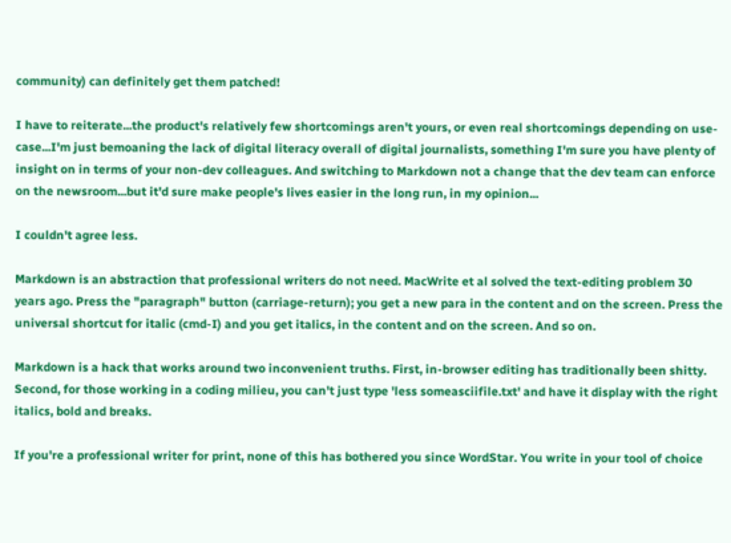community) can definitely get them patched!

I have to reiterate...the product's relatively few shortcomings aren't yours, or even real shortcomings depending on use-case...I'm just bemoaning the lack of digital literacy overall of digital journalists, something I'm sure you have plenty of insight on in terms of your non-dev colleagues. And switching to Markdown not a change that the dev team can enforce on the newsroom...but it'd sure make people's lives easier in the long run, in my opinion...

I couldn't agree less.

Markdown is an abstraction that professional writers do not need. MacWrite et al solved the text-editing problem 30 years ago. Press the "paragraph" button (carriage-return); you get a new para in the content and on the screen. Press the universal shortcut for italic (cmd-I) and you get italics, in the content and on the screen. And so on.

Markdown is a hack that works around two inconvenient truths. First, in-browser editing has traditionally been shitty. Second, for those working in a coding milieu, you can't just type 'less someasciifile.txt' and have it display with the right italics, bold and breaks.

If you're a professional writer for print, none of this has bothered you since WordStar. You write in your tool of choice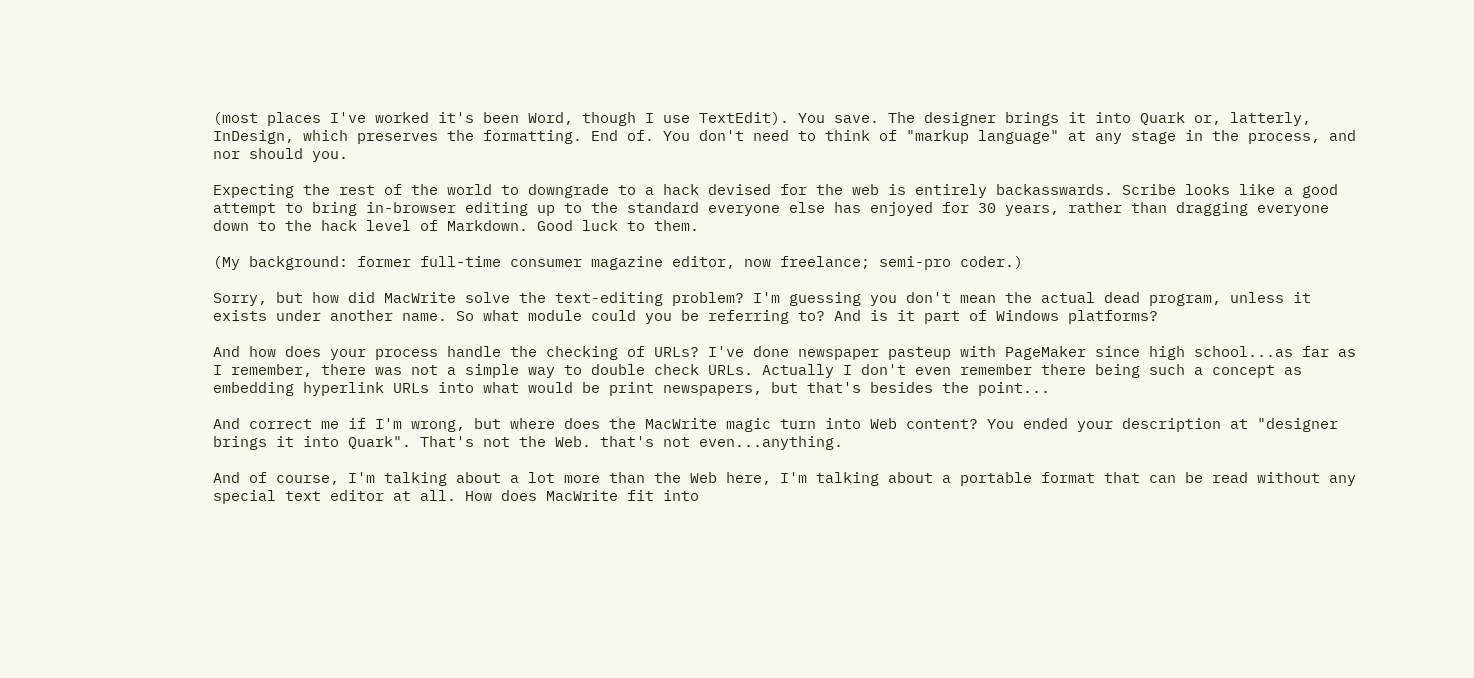(most places I've worked it's been Word, though I use TextEdit). You save. The designer brings it into Quark or, latterly, InDesign, which preserves the formatting. End of. You don't need to think of "markup language" at any stage in the process, and nor should you.

Expecting the rest of the world to downgrade to a hack devised for the web is entirely backasswards. Scribe looks like a good attempt to bring in-browser editing up to the standard everyone else has enjoyed for 30 years, rather than dragging everyone down to the hack level of Markdown. Good luck to them.

(My background: former full-time consumer magazine editor, now freelance; semi-pro coder.)

Sorry, but how did MacWrite solve the text-editing problem? I'm guessing you don't mean the actual dead program, unless it exists under another name. So what module could you be referring to? And is it part of Windows platforms?

And how does your process handle the checking of URLs? I've done newspaper pasteup with PageMaker since high school...as far as I remember, there was not a simple way to double check URLs. Actually I don't even remember there being such a concept as embedding hyperlink URLs into what would be print newspapers, but that's besides the point...

And correct me if I'm wrong, but where does the MacWrite magic turn into Web content? You ended your description at "designer brings it into Quark". That's not the Web. that's not even...anything.

And of course, I'm talking about a lot more than the Web here, I'm talking about a portable format that can be read without any special text editor at all. How does MacWrite fit into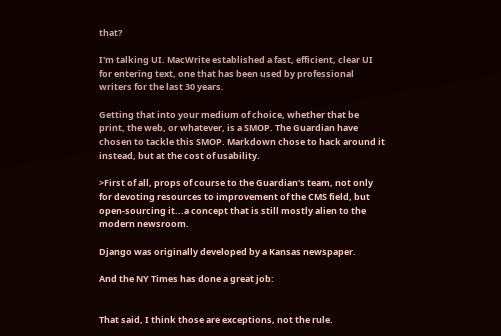that?

I'm talking UI. MacWrite established a fast, efficient, clear UI for entering text, one that has been used by professional writers for the last 30 years.

Getting that into your medium of choice, whether that be print, the web, or whatever, is a SMOP. The Guardian have chosen to tackle this SMOP. Markdown chose to hack around it instead, but at the cost of usability.

>First of all, props of course to the Guardian's team, not only for devoting resources to improvement of the CMS field, but open-sourcing it...a concept that is still mostly alien to the modern newsroom.

Django was originally developed by a Kansas newspaper.

And the NY Times has done a great job:


That said, I think those are exceptions, not the rule.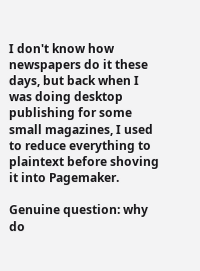I don't know how newspapers do it these days, but back when I was doing desktop publishing for some small magazines, I used to reduce everything to plaintext before shoving it into Pagemaker.

Genuine question: why do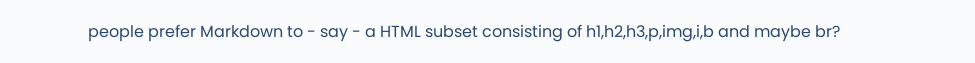people prefer Markdown to - say - a HTML subset consisting of h1,h2,h3,p,img,i,b and maybe br?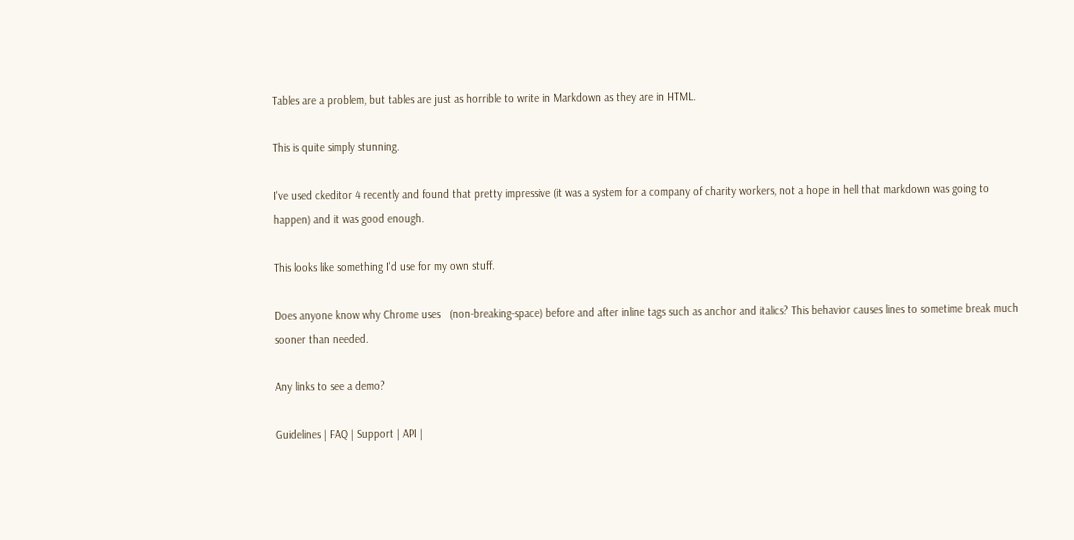Tables are a problem, but tables are just as horrible to write in Markdown as they are in HTML.

This is quite simply stunning.

I've used ckeditor 4 recently and found that pretty impressive (it was a system for a company of charity workers, not a hope in hell that markdown was going to happen) and it was good enough.

This looks like something I'd use for my own stuff.

Does anyone know why Chrome uses   (non-breaking-space) before and after inline tags such as anchor and italics? This behavior causes lines to sometime break much sooner than needed.

Any links to see a demo?

Guidelines | FAQ | Support | API |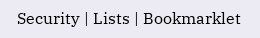Security | Lists | Bookmarklet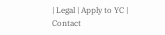| Legal | Apply to YC | Contact